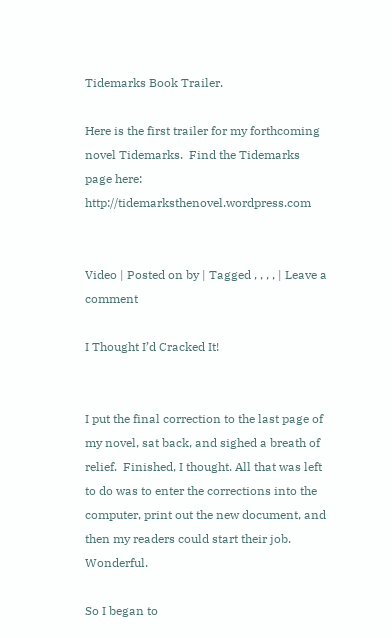Tidemarks Book Trailer.

Here is the first trailer for my forthcoming novel Tidemarks.  Find the Tidemarks page here: http://tidemarksthenovel.wordpress.com


Video | Posted on by | Tagged , , , , | Leave a comment

I Thought I’d Cracked It!


I put the final correction to the last page of my novel, sat back, and sighed a breath of relief.  Finished, I thought. All that was left to do was to enter the corrections into the computer, print out the new document, and then my readers could start their job.  Wonderful.

So I began to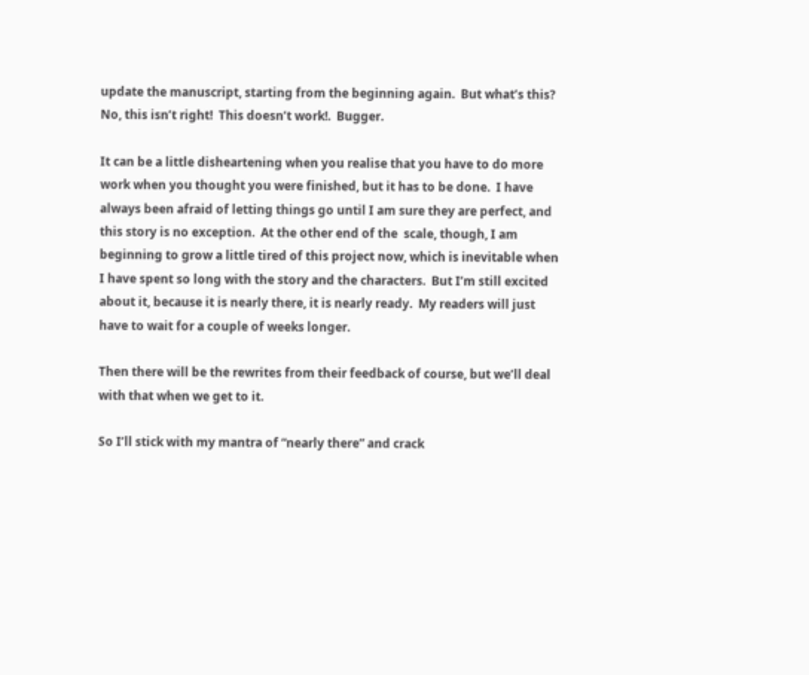update the manuscript, starting from the beginning again.  But what’s this?  No, this isn’t right!  This doesn’t work!.  Bugger.

It can be a little disheartening when you realise that you have to do more work when you thought you were finished, but it has to be done.  I have always been afraid of letting things go until I am sure they are perfect, and this story is no exception.  At the other end of the  scale, though, I am beginning to grow a little tired of this project now, which is inevitable when I have spent so long with the story and the characters.  But I’m still excited about it, because it is nearly there, it is nearly ready.  My readers will just have to wait for a couple of weeks longer.

Then there will be the rewrites from their feedback of course, but we’ll deal with that when we get to it.

So I’ll stick with my mantra of “nearly there” and crack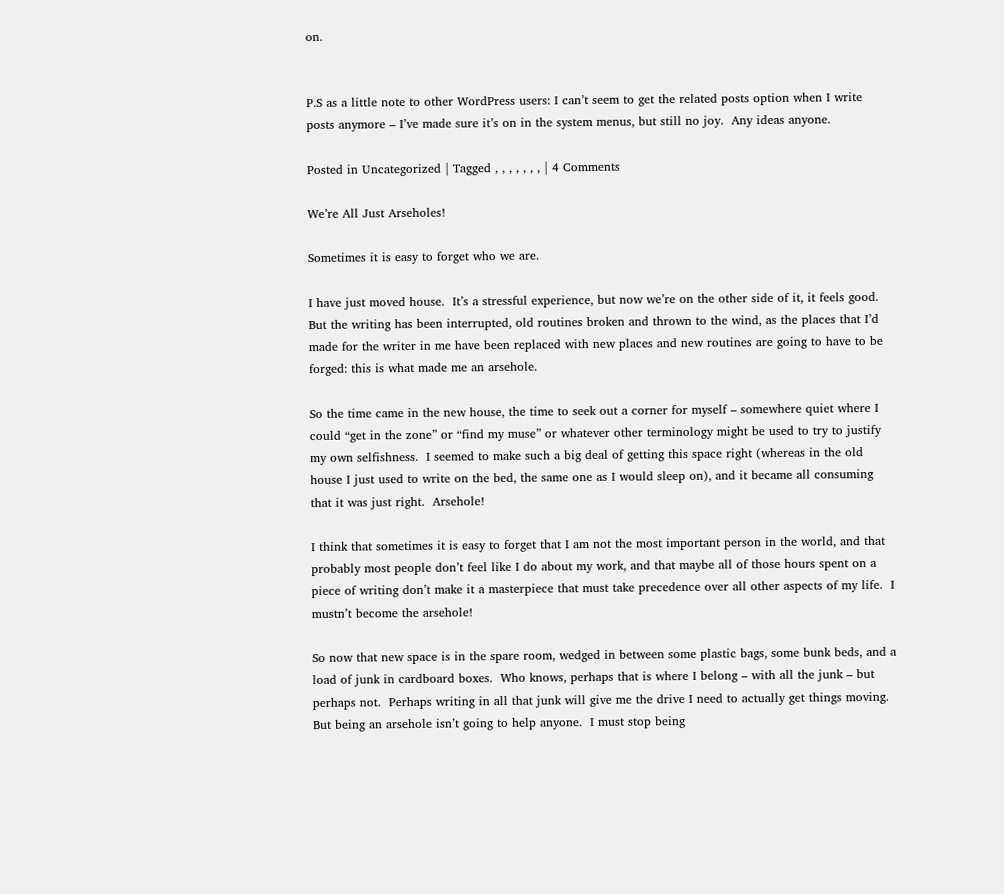on.


P.S as a little note to other WordPress users: I can’t seem to get the related posts option when I write posts anymore – I’ve made sure it’s on in the system menus, but still no joy.  Any ideas anyone.

Posted in Uncategorized | Tagged , , , , , , , | 4 Comments

We’re All Just Arseholes!

Sometimes it is easy to forget who we are.

I have just moved house.  It’s a stressful experience, but now we’re on the other side of it, it feels good.  But the writing has been interrupted, old routines broken and thrown to the wind, as the places that I’d  made for the writer in me have been replaced with new places and new routines are going to have to be forged: this is what made me an arsehole.

So the time came in the new house, the time to seek out a corner for myself – somewhere quiet where I could “get in the zone” or “find my muse” or whatever other terminology might be used to try to justify my own selfishness.  I seemed to make such a big deal of getting this space right (whereas in the old house I just used to write on the bed, the same one as I would sleep on), and it became all consuming that it was just right.  Arsehole!

I think that sometimes it is easy to forget that I am not the most important person in the world, and that probably most people don’t feel like I do about my work, and that maybe all of those hours spent on a piece of writing don’t make it a masterpiece that must take precedence over all other aspects of my life.  I mustn’t become the arsehole!

So now that new space is in the spare room, wedged in between some plastic bags, some bunk beds, and a load of junk in cardboard boxes.  Who knows, perhaps that is where I belong – with all the junk – but perhaps not.  Perhaps writing in all that junk will give me the drive I need to actually get things moving.  But being an arsehole isn’t going to help anyone.  I must stop being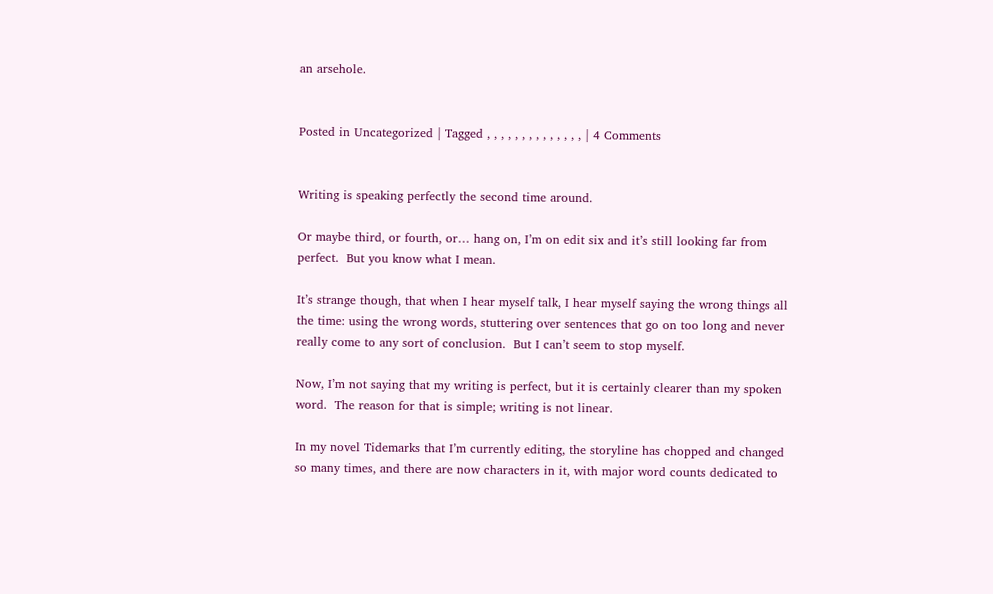an arsehole.


Posted in Uncategorized | Tagged , , , , , , , , , , , , , , | 4 Comments


Writing is speaking perfectly the second time around.

Or maybe third, or fourth, or… hang on, I’m on edit six and it’s still looking far from perfect.  But you know what I mean.

It’s strange though, that when I hear myself talk, I hear myself saying the wrong things all the time: using the wrong words, stuttering over sentences that go on too long and never really come to any sort of conclusion.  But I can’t seem to stop myself.

Now, I’m not saying that my writing is perfect, but it is certainly clearer than my spoken word.  The reason for that is simple; writing is not linear.

In my novel Tidemarks that I’m currently editing, the storyline has chopped and changed so many times, and there are now characters in it, with major word counts dedicated to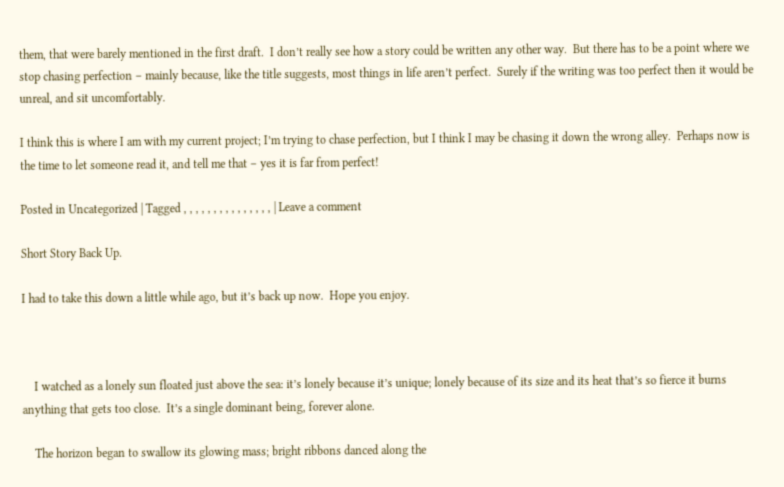them, that were barely mentioned in the first draft.  I don’t really see how a story could be written any other way.  But there has to be a point where we stop chasing perfection – mainly because, like the title suggests, most things in life aren’t perfect.  Surely if the writing was too perfect then it would be unreal, and sit uncomfortably.

I think this is where I am with my current project; I’m trying to chase perfection, but I think I may be chasing it down the wrong alley.  Perhaps now is the time to let someone read it, and tell me that – yes it is far from perfect!

Posted in Uncategorized | Tagged , , , , , , , , , , , , , , , | Leave a comment

Short Story Back Up.

I had to take this down a little while ago, but it’s back up now.  Hope you enjoy.



    I watched as a lonely sun floated just above the sea: it’s lonely because it’s unique; lonely because of its size and its heat that’s so fierce it burns anything that gets too close.  It’s a single dominant being, forever alone.

    The horizon began to swallow its glowing mass; bright ribbons danced along the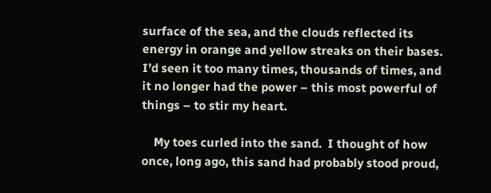surface of the sea, and the clouds reflected its energy in orange and yellow streaks on their bases.  I’d seen it too many times, thousands of times, and it no longer had the power – this most powerful of things – to stir my heart.

    My toes curled into the sand.  I thought of how once, long ago, this sand had probably stood proud,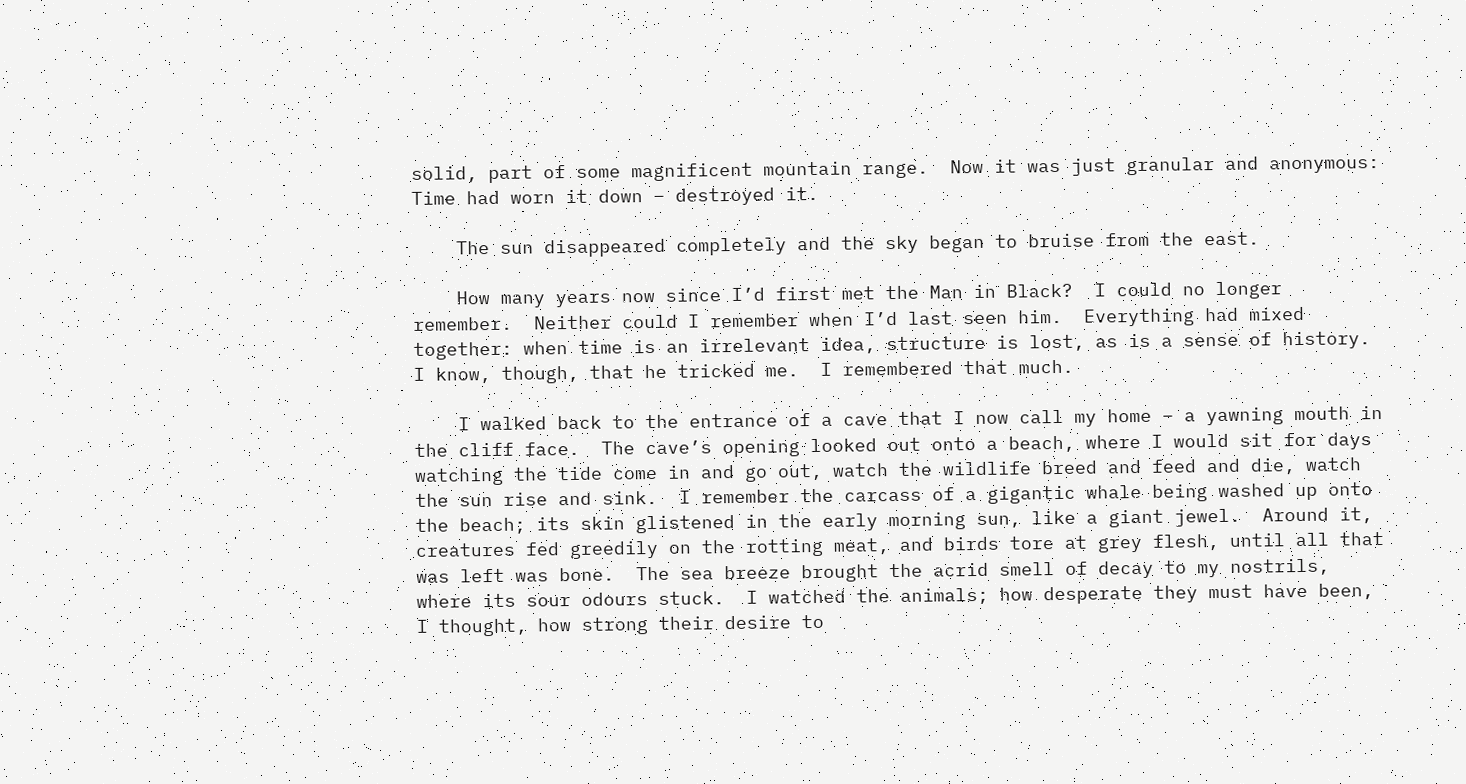solid, part of some magnificent mountain range.  Now it was just granular and anonymous:  Time had worn it down – destroyed it.

    The sun disappeared completely and the sky began to bruise from the east.

    How many years now since I’d first met the Man in Black?  I could no longer remember.  Neither could I remember when I’d last seen him.  Everything had mixed together: when time is an irrelevant idea, structure is lost, as is a sense of history.  I know, though, that he tricked me.  I remembered that much.

    I walked back to the entrance of a cave that I now call my home – a yawning mouth in the cliff face.  The cave’s opening looked out onto a beach, where I would sit for days watching the tide come in and go out, watch the wildlife breed and feed and die, watch the sun rise and sink.  I remember the carcass of a gigantic whale being washed up onto the beach; its skin glistened in the early morning sun, like a giant jewel.  Around it, creatures fed greedily on the rotting meat, and birds tore at grey flesh, until all that was left was bone.  The sea breeze brought the acrid smell of decay to my nostrils, where its sour odours stuck.  I watched the animals; how desperate they must have been, I thought, how strong their desire to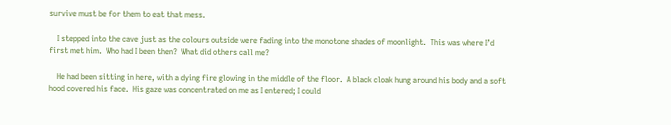survive must be for them to eat that mess.

    I stepped into the cave just as the colours outside were fading into the monotone shades of moonlight.  This was where I’d first met him.  Who had I been then?  What did others call me?

    He had been sitting in here, with a dying fire glowing in the middle of the floor.  A black cloak hung around his body and a soft hood covered his face.  His gaze was concentrated on me as I entered; I could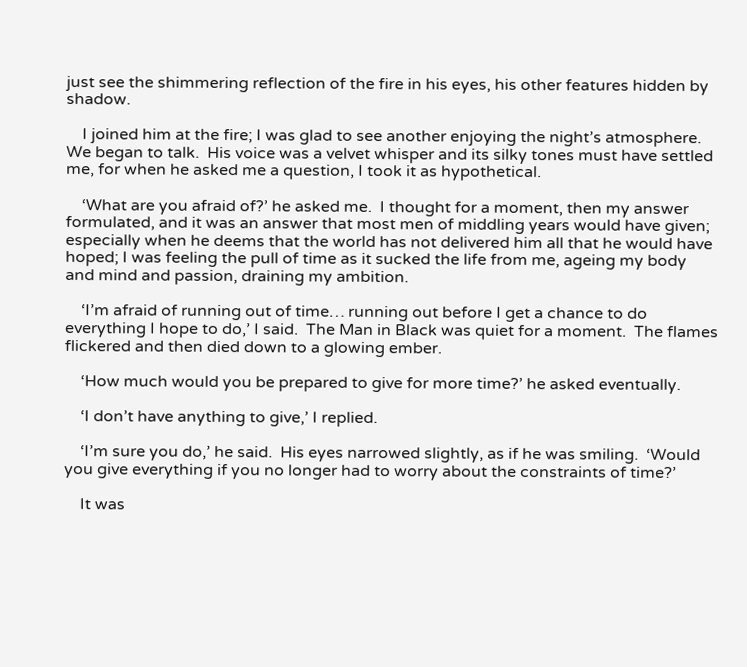just see the shimmering reflection of the fire in his eyes, his other features hidden by shadow.

    I joined him at the fire; I was glad to see another enjoying the night’s atmosphere.  We began to talk.  His voice was a velvet whisper and its silky tones must have settled me, for when he asked me a question, I took it as hypothetical.

    ‘What are you afraid of?’ he asked me.  I thought for a moment, then my answer formulated, and it was an answer that most men of middling years would have given; especially when he deems that the world has not delivered him all that he would have hoped; I was feeling the pull of time as it sucked the life from me, ageing my body and mind and passion, draining my ambition.

    ‘I’m afraid of running out of time… running out before I get a chance to do everything I hope to do,’ I said.  The Man in Black was quiet for a moment.  The flames flickered and then died down to a glowing ember.

    ‘How much would you be prepared to give for more time?’ he asked eventually.

    ‘I don’t have anything to give,’ I replied.

    ‘I’m sure you do,’ he said.  His eyes narrowed slightly, as if he was smiling.  ‘Would you give everything if you no longer had to worry about the constraints of time?’

    It was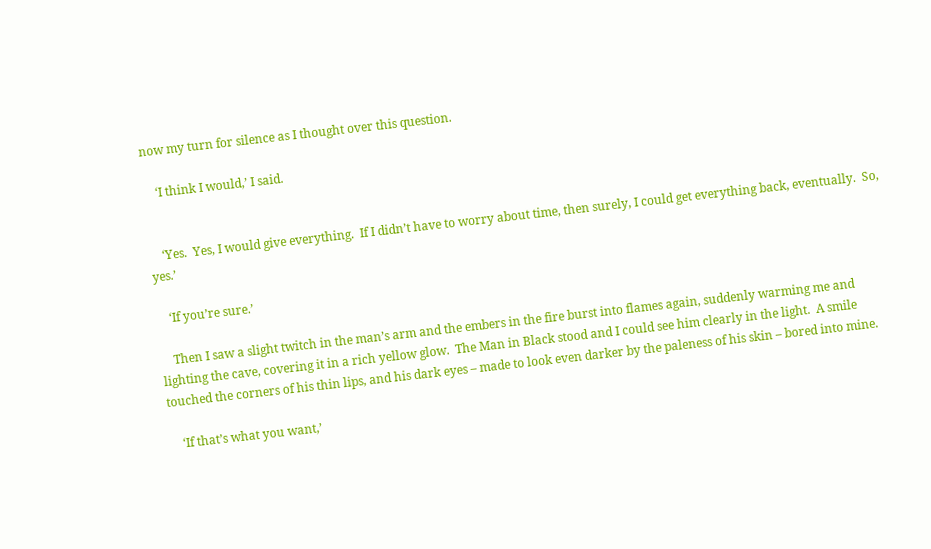now my turn for silence as I thought over this question.

    ‘I think I would,’ I said.


    ‘Yes.  Yes, I would give everything.  If I didn’t have to worry about time, then surely, I could get everything back, eventually.  So, yes.’

    ‘If you’re sure.’

    Then I saw a slight twitch in the man’s arm and the embers in the fire burst into flames again, suddenly warming me and lighting the cave, covering it in a rich yellow glow.  The Man in Black stood and I could see him clearly in the light.  A smile touched the corners of his thin lips, and his dark eyes – made to look even darker by the paleness of his skin – bored into mine.

    ‘If that’s what you want,’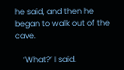he said, and then he began to walk out of the cave.

    ‘What?’ I said.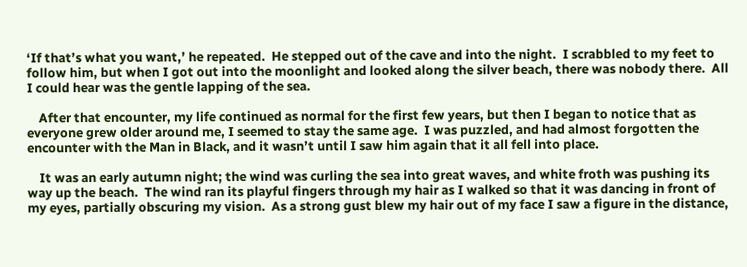‘If that’s what you want,’ he repeated.  He stepped out of the cave and into the night.  I scrabbled to my feet to follow him, but when I got out into the moonlight and looked along the silver beach, there was nobody there.  All I could hear was the gentle lapping of the sea.

    After that encounter, my life continued as normal for the first few years, but then I began to notice that as everyone grew older around me, I seemed to stay the same age.  I was puzzled, and had almost forgotten the encounter with the Man in Black, and it wasn’t until I saw him again that it all fell into place.

    It was an early autumn night; the wind was curling the sea into great waves, and white froth was pushing its way up the beach.  The wind ran its playful fingers through my hair as I walked so that it was dancing in front of my eyes, partially obscuring my vision.  As a strong gust blew my hair out of my face I saw a figure in the distance,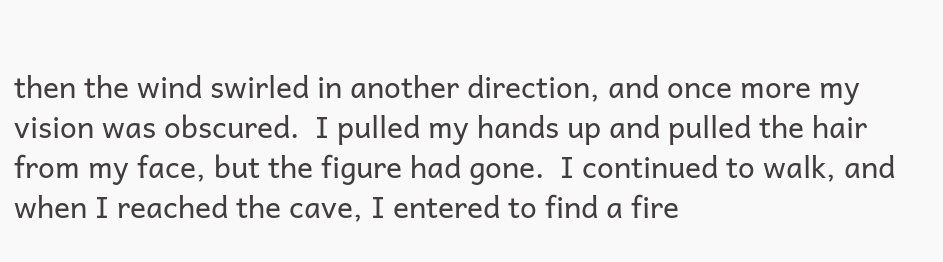then the wind swirled in another direction, and once more my vision was obscured.  I pulled my hands up and pulled the hair from my face, but the figure had gone.  I continued to walk, and when I reached the cave, I entered to find a fire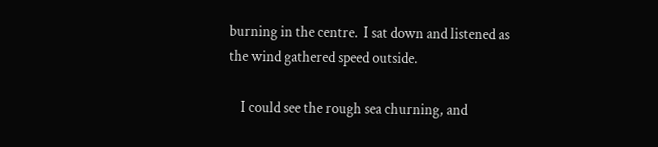burning in the centre.  I sat down and listened as the wind gathered speed outside.

    I could see the rough sea churning, and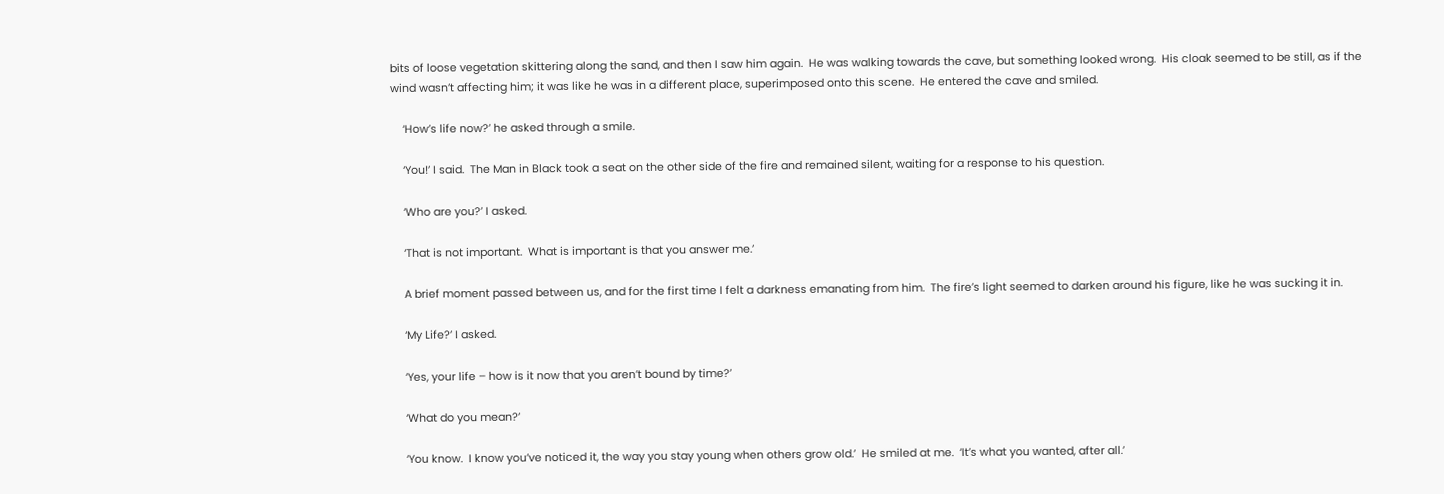bits of loose vegetation skittering along the sand, and then I saw him again.  He was walking towards the cave, but something looked wrong.  His cloak seemed to be still, as if the wind wasn’t affecting him; it was like he was in a different place, superimposed onto this scene.  He entered the cave and smiled.

    ‘How’s life now?’ he asked through a smile.

    ‘You!’ I said.  The Man in Black took a seat on the other side of the fire and remained silent, waiting for a response to his question.

    ‘Who are you?’ I asked.

    ‘That is not important.  What is important is that you answer me.’

    A brief moment passed between us, and for the first time I felt a darkness emanating from him.  The fire’s light seemed to darken around his figure, like he was sucking it in.

    ‘My Life?’ I asked.

    ‘Yes, your life – how is it now that you aren’t bound by time?’

    ‘What do you mean?’

    ‘You know.  I know you’ve noticed it, the way you stay young when others grow old.’  He smiled at me.  ‘It’s what you wanted, after all.’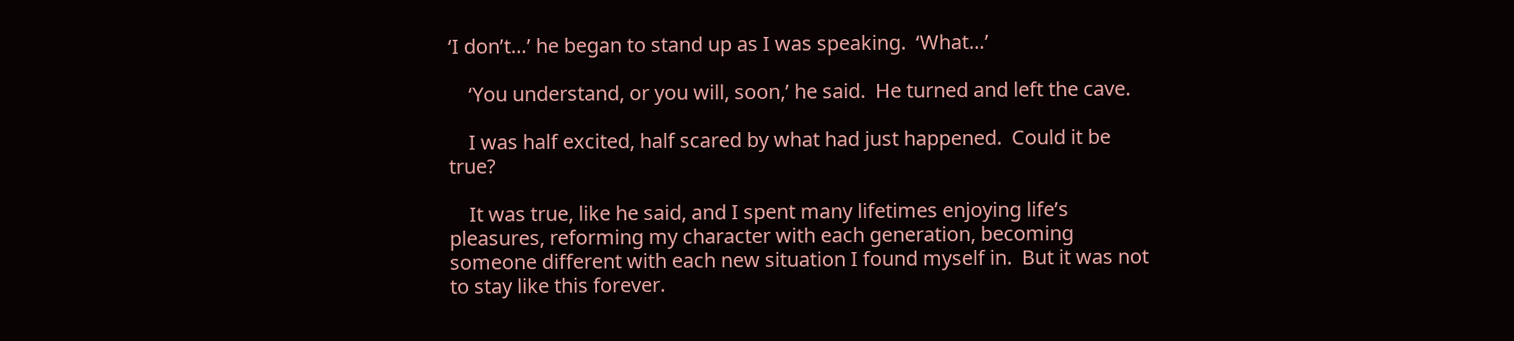‘I don’t…’ he began to stand up as I was speaking.  ‘What…’

    ‘You understand, or you will, soon,’ he said.  He turned and left the cave.

    I was half excited, half scared by what had just happened.  Could it be true?

    It was true, like he said, and I spent many lifetimes enjoying life’s pleasures, reforming my character with each generation, becoming someone different with each new situation I found myself in.  But it was not to stay like this forever.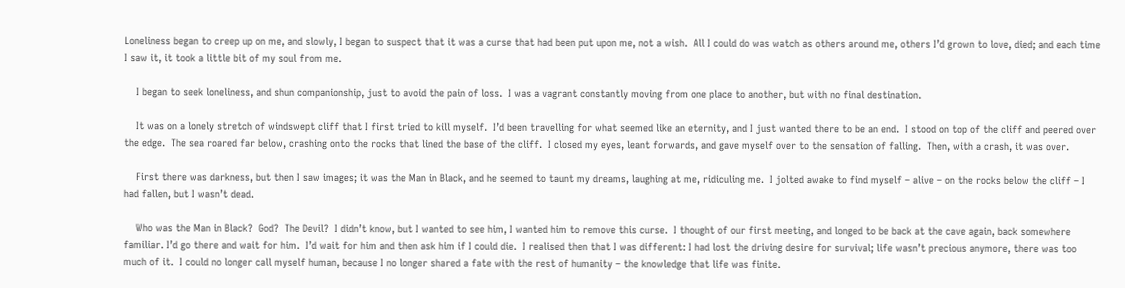Loneliness began to creep up on me, and slowly, I began to suspect that it was a curse that had been put upon me, not a wish.  All I could do was watch as others around me, others I’d grown to love, died; and each time I saw it, it took a little bit of my soul from me.

    I began to seek loneliness, and shun companionship, just to avoid the pain of loss.  I was a vagrant constantly moving from one place to another, but with no final destination.

    It was on a lonely stretch of windswept cliff that I first tried to kill myself.  I’d been travelling for what seemed like an eternity, and I just wanted there to be an end.  I stood on top of the cliff and peered over the edge.  The sea roared far below, crashing onto the rocks that lined the base of the cliff.  I closed my eyes, leant forwards, and gave myself over to the sensation of falling.  Then, with a crash, it was over.

    First there was darkness, but then I saw images; it was the Man in Black, and he seemed to taunt my dreams, laughing at me, ridiculing me.  I jolted awake to find myself – alive – on the rocks below the cliff – I had fallen, but I wasn’t dead.

    Who was the Man in Black?  God?  The Devil?  I didn’t know, but I wanted to see him, I wanted him to remove this curse.  I thought of our first meeting, and longed to be back at the cave again, back somewhere familiar. I’d go there and wait for him.  I’d wait for him and then ask him if I could die.  I realised then that I was different: I had lost the driving desire for survival; life wasn’t precious anymore, there was too much of it.  I could no longer call myself human, because I no longer shared a fate with the rest of humanity – the knowledge that life was finite.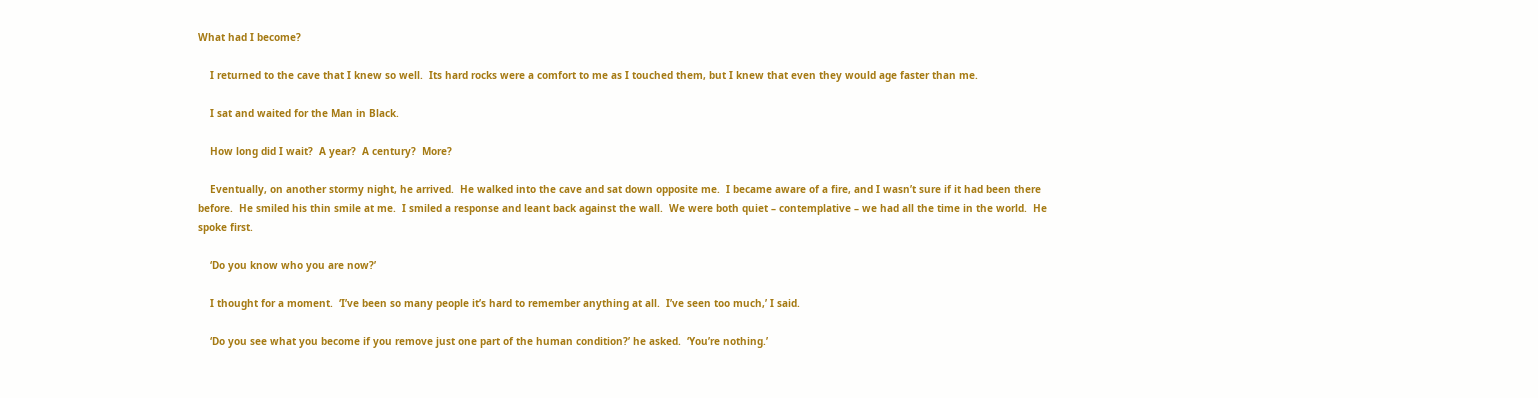What had I become?

    I returned to the cave that I knew so well.  Its hard rocks were a comfort to me as I touched them, but I knew that even they would age faster than me.

    I sat and waited for the Man in Black.

    How long did I wait?  A year?  A century?  More?

    Eventually, on another stormy night, he arrived.  He walked into the cave and sat down opposite me.  I became aware of a fire, and I wasn’t sure if it had been there before.  He smiled his thin smile at me.  I smiled a response and leant back against the wall.  We were both quiet – contemplative – we had all the time in the world.  He spoke first.

    ‘Do you know who you are now?’

    I thought for a moment.  ‘I’ve been so many people it’s hard to remember anything at all.  I’ve seen too much,’ I said.

    ‘Do you see what you become if you remove just one part of the human condition?’ he asked.  ‘You’re nothing.’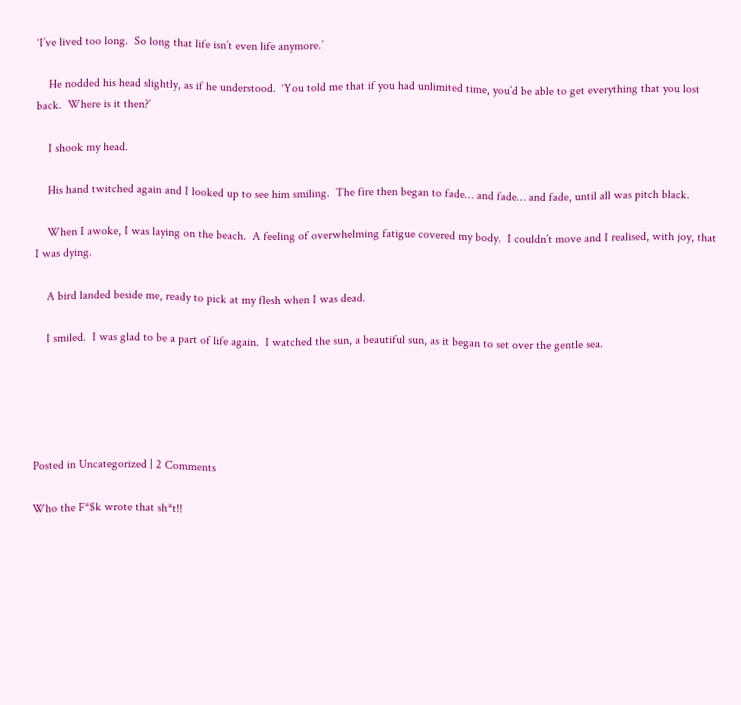‘I’ve lived too long.  So long that life isn’t even life anymore.’

    He nodded his head slightly, as if he understood.  ‘You told me that if you had unlimited time, you’d be able to get everything that you lost back.  Where is it then?’

    I shook my head.

    His hand twitched again and I looked up to see him smiling.  The fire then began to fade… and fade… and fade, until all was pitch black.

    When I awoke, I was laying on the beach.  A feeling of overwhelming fatigue covered my body.  I couldn’t move and I realised, with joy, that I was dying.

    A bird landed beside me, ready to pick at my flesh when I was dead.

    I smiled.  I was glad to be a part of life again.  I watched the sun, a beautiful sun, as it began to set over the gentle sea.





Posted in Uncategorized | 2 Comments

Who the F*$k wrote that sh*t!!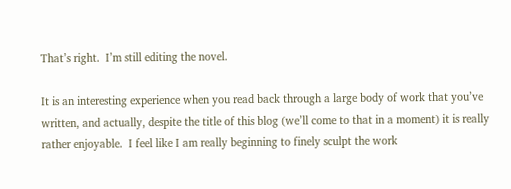That’s right.  I’m still editing the novel.

It is an interesting experience when you read back through a large body of work that you’ve written, and actually, despite the title of this blog (we’ll come to that in a moment) it is really rather enjoyable.  I feel like I am really beginning to finely sculpt the work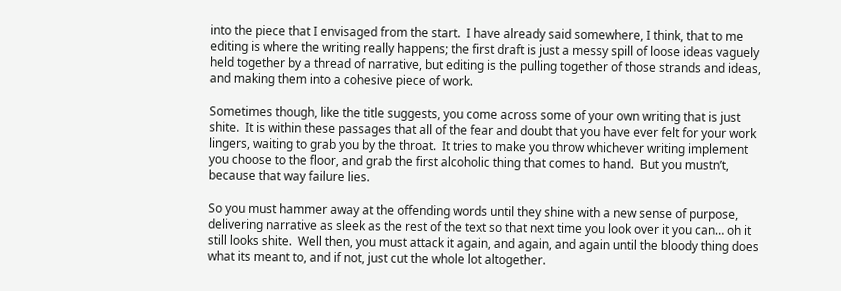into the piece that I envisaged from the start.  I have already said somewhere, I think, that to me editing is where the writing really happens; the first draft is just a messy spill of loose ideas vaguely held together by a thread of narrative, but editing is the pulling together of those strands and ideas, and making them into a cohesive piece of work.

Sometimes though, like the title suggests, you come across some of your own writing that is just shite.  It is within these passages that all of the fear and doubt that you have ever felt for your work lingers, waiting to grab you by the throat.  It tries to make you throw whichever writing implement you choose to the floor, and grab the first alcoholic thing that comes to hand.  But you mustn’t, because that way failure lies.

So you must hammer away at the offending words until they shine with a new sense of purpose, delivering narrative as sleek as the rest of the text so that next time you look over it you can… oh it still looks shite.  Well then, you must attack it again, and again, and again until the bloody thing does what its meant to, and if not, just cut the whole lot altogether.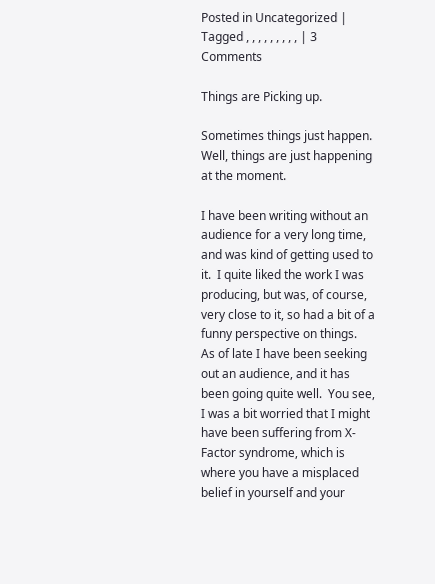Posted in Uncategorized | Tagged , , , , , , , , , | 3 Comments

Things are Picking up.

Sometimes things just happen.  Well, things are just happening at the moment.

I have been writing without an audience for a very long time, and was kind of getting used to it.  I quite liked the work I was producing, but was, of course, very close to it, so had a bit of a funny perspective on things.  As of late I have been seeking out an audience, and it has been going quite well.  You see, I was a bit worried that I might have been suffering from X-Factor syndrome, which is where you have a misplaced belief in yourself and your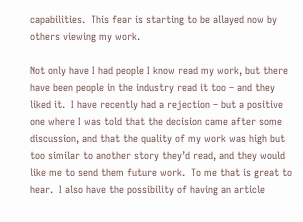capabilities.  This fear is starting to be allayed now by others viewing my work.

Not only have I had people I know read my work, but there have been people in the industry read it too – and they liked it.  I have recently had a rejection – but a positive one where I was told that the decision came after some discussion, and that the quality of my work was high but too similar to another story they’d read, and they would like me to send them future work.  To me that is great to hear.  I also have the possibility of having an article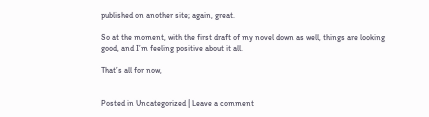published on another site; again, great.

So at the moment, with the first draft of my novel down as well, things are looking good, and I’m feeling positive about it all.

That’s all for now,


Posted in Uncategorized | Leave a comment